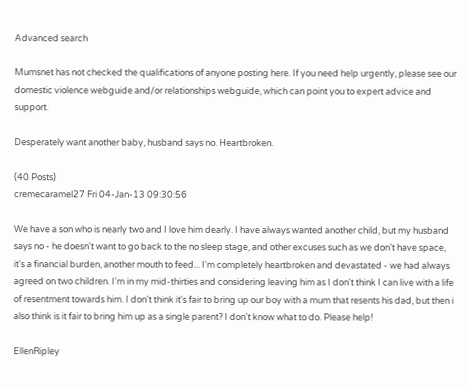Advanced search

Mumsnet has not checked the qualifications of anyone posting here. If you need help urgently, please see our domestic violence webguide and/or relationships webguide, which can point you to expert advice and support.

Desperately want another baby, husband says no. Heartbroken.

(40 Posts)
cremecaramel27 Fri 04-Jan-13 09:30:56

We have a son who is nearly two and I love him dearly. I have always wanted another child, but my husband says no - he doesn't want to go back to the no sleep stage, and other excuses such as we don't have space, it's a financial burden, another mouth to feed... I'm completely heartbroken and devastated - we had always agreed on two children. I'm in my mid-thirties and considering leaving him as I don't think I can live with a life of resentment towards him. I don't think it's fair to bring up our boy with a mum that resents his dad, but then i also think is it fair to bring him up as a single parent? I don't know what to do. Please help!

EllenRipley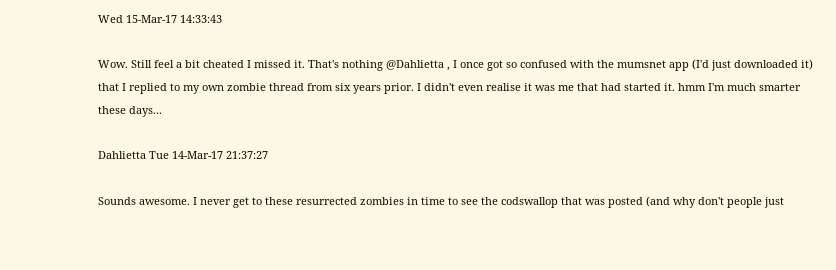Wed 15-Mar-17 14:33:43

Wow. Still feel a bit cheated I missed it. That's nothing @Dahlietta , I once got so confused with the mumsnet app (I'd just downloaded it) that I replied to my own zombie thread from six years prior. I didn't even realise it was me that had started it. hmm I'm much smarter these days...

Dahlietta Tue 14-Mar-17 21:37:27

Sounds awesome. I never get to these resurrected zombies in time to see the codswallop that was posted (and why don't people just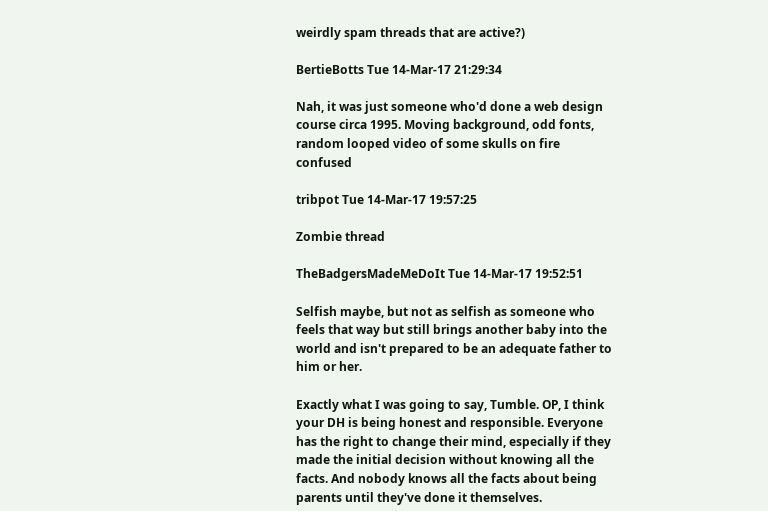weirdly spam threads that are active?)

BertieBotts Tue 14-Mar-17 21:29:34

Nah, it was just someone who'd done a web design course circa 1995. Moving background, odd fonts, random looped video of some skulls on fire confused

tribpot Tue 14-Mar-17 19:57:25

Zombie thread

TheBadgersMadeMeDoIt Tue 14-Mar-17 19:52:51

Selfish maybe, but not as selfish as someone who feels that way but still brings another baby into the world and isn't prepared to be an adequate father to him or her.

Exactly what I was going to say, Tumble. OP, I think your DH is being honest and responsible. Everyone has the right to change their mind, especially if they made the initial decision without knowing all the facts. And nobody knows all the facts about being parents until they've done it themselves.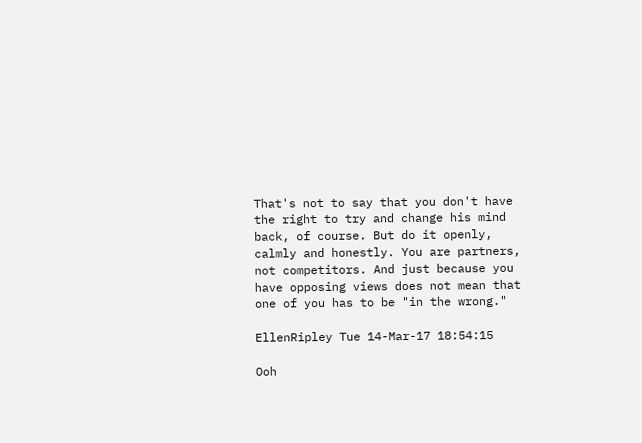That's not to say that you don't have the right to try and change his mind back, of course. But do it openly, calmly and honestly. You are partners, not competitors. And just because you have opposing views does not mean that one of you has to be "in the wrong."

EllenRipley Tue 14-Mar-17 18:54:15

Ooh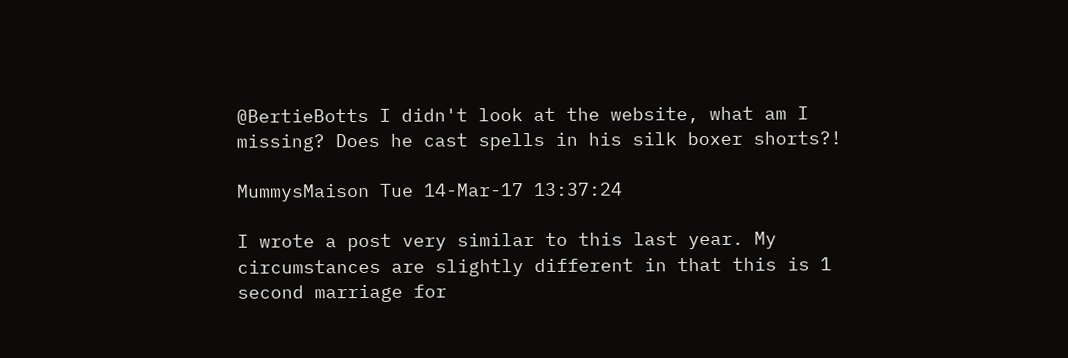@BertieBotts I didn't look at the website, what am I missing? Does he cast spells in his silk boxer shorts?!

MummysMaison Tue 14-Mar-17 13:37:24

I wrote a post very similar to this last year. My circumstances are slightly different in that this is 1 second marriage for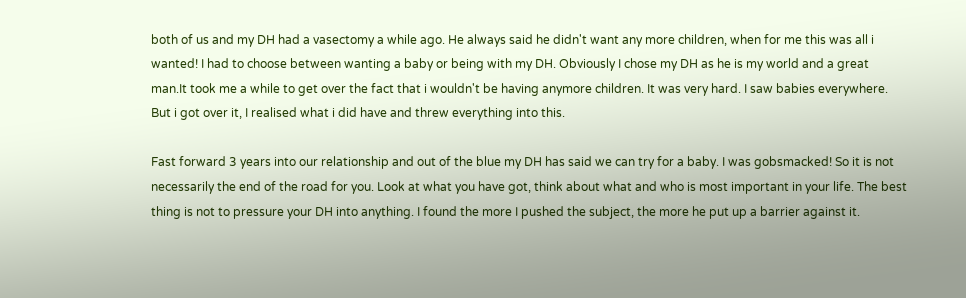both of us and my DH had a vasectomy a while ago. He always said he didn't want any more children, when for me this was all i wanted! I had to choose between wanting a baby or being with my DH. Obviously I chose my DH as he is my world and a great man.It took me a while to get over the fact that i wouldn't be having anymore children. It was very hard. I saw babies everywhere. But i got over it, I realised what i did have and threw everything into this.

Fast forward 3 years into our relationship and out of the blue my DH has said we can try for a baby. I was gobsmacked! So it is not necessarily the end of the road for you. Look at what you have got, think about what and who is most important in your life. The best thing is not to pressure your DH into anything. I found the more I pushed the subject, the more he put up a barrier against it.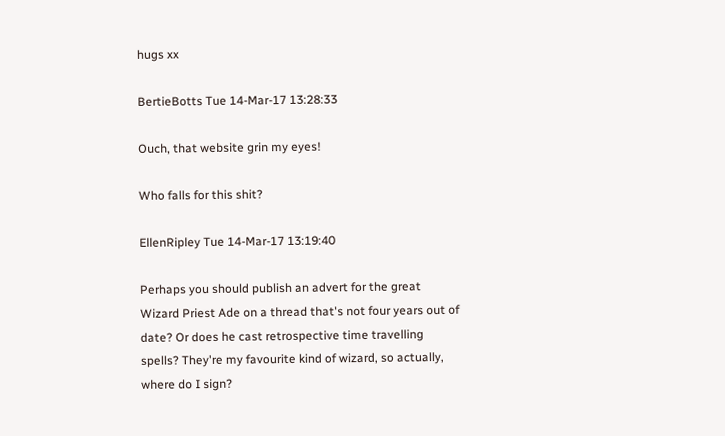hugs xx

BertieBotts Tue 14-Mar-17 13:28:33

Ouch, that website grin my eyes!

Who falls for this shit?

EllenRipley Tue 14-Mar-17 13:19:40

Perhaps you should publish an advert for the great Wizard Priest Ade on a thread that's not four years out of date? Or does he cast retrospective time travelling spells? They're my favourite kind of wizard, so actually, where do I sign?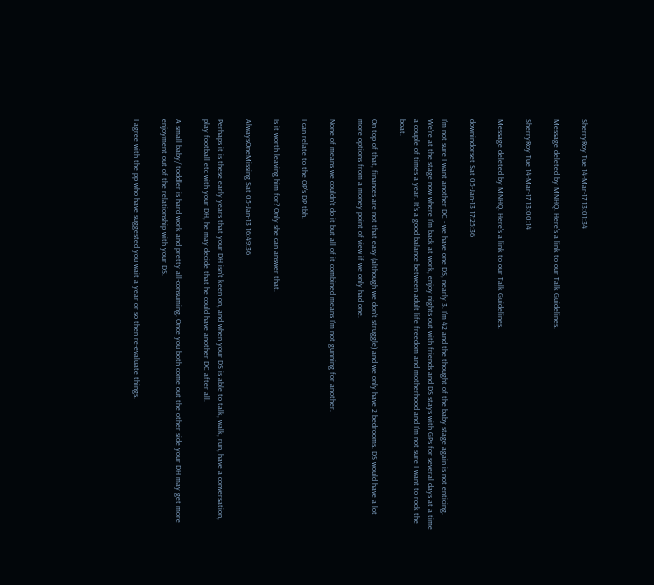SherryRoy Tue 14-Mar-17 13:01:34

Message deleted by MNHQ. Here's a link to our Talk Guidelines.

SherryRoy Tue 14-Mar-17 13:00:14

Message deleted by MNHQ. Here's a link to our Talk Guidelines.

downindorset Sat 05-Jan-13 17:25:36

I'm not sure I want another DC - we have one DS, nearly 3. I'm 42 and the thought of the baby stage again is not enticing. We're at the stage now where I'm back at work, enjoy nights out with friends and DS stays with GPs for several days at a time a couple of times a year. It's a good balance between adult life freedom and motherhood and I'm not sure I want to rock the boat.

On top of that, finances are not that easy (although we don't struggle) and we only have 2 bedrooms. DS would have a lot more options from a money point of view if we only had one.

None of means we couldn't do it but all of it combined means I'm not gunning for another.

I can relate to the OP's DP tbh.

Is it worth leaving him for? Only she can answer that.

AlwaysOneMissing Sat 05-Jan-13 16:49:36

Perhaps it is these early years that your DH isn't keen on, and when your DS is able to talk, walk, run, have a conversation, play football etc with your DH, he may decide that he could have another DC after all.

A small baby/ toddler is hard work and pretty all-consuming. Once you both come out the other side your DH may get more enjoyment out of the relationship with your DS.

I agree with the pp who have suggested you wait a year or so then re-evaluate things.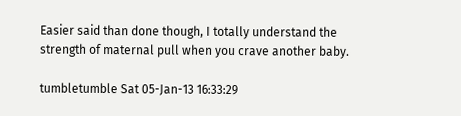Easier said than done though, I totally understand the strength of maternal pull when you crave another baby.

tumbletumble Sat 05-Jan-13 16:33:29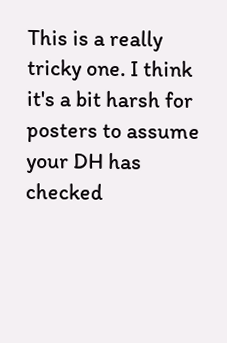This is a really tricky one. I think it's a bit harsh for posters to assume your DH has checked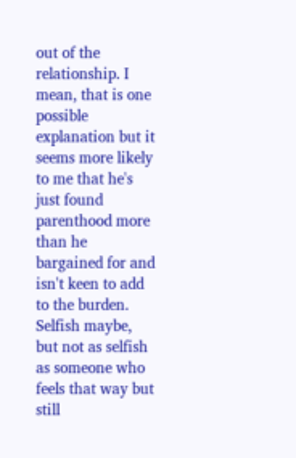out of the relationship. I mean, that is one possible explanation but it seems more likely to me that he's just found parenthood more than he bargained for and isn't keen to add to the burden. Selfish maybe, but not as selfish as someone who feels that way but still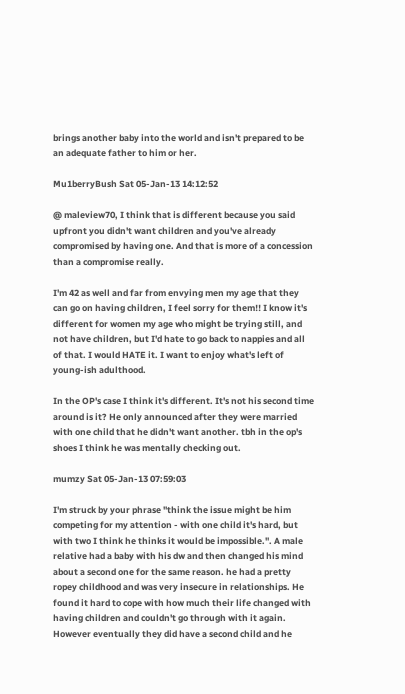brings another baby into the world and isn't prepared to be an adequate father to him or her.

Mu1berryBush Sat 05-Jan-13 14:12:52

@ maleview70, I think that is different because you said upfront you didn't want children and you've already compromised by having one. And that is more of a concession than a compromise really.

I'm 42 as well and far from envying men my age that they can go on having children, I feel sorry for them!! I know it's different for women my age who might be trying still, and not have children, but I'd hate to go back to nappies and all of that. I would HATE it. I want to enjoy what's left of young-ish adulthood.

In the OP's case I think it's different. It's not his second time around is it? He only announced after they were married with one child that he didn't want another. tbh in the op's shoes I think he was mentally checking out.

mumzy Sat 05-Jan-13 07:59:03

I'm struck by your phrase "think the issue might be him competing for my attention - with one child it's hard, but with two I think he thinks it would be impossible.". A male relative had a baby with his dw and then changed his mind about a second one for the same reason. he had a pretty ropey childhood and was very insecure in relationships. He found it hard to cope with how much their life changed with having children and couldn't go through with it again. However eventually they did have a second child and he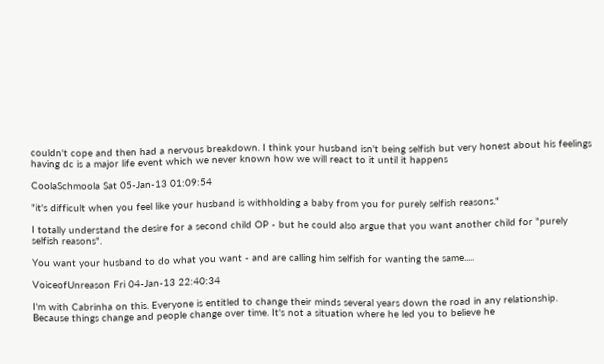couldn't cope and then had a nervous breakdown. I think your husband isn't being selfish but very honest about his feelings having dc is a major life event which we never known how we will react to it until it happens

CoolaSchmoola Sat 05-Jan-13 01:09:54

"it's difficult when you feel like your husband is withholding a baby from you for purely selfish reasons."

I totally understand the desire for a second child OP - but he could also argue that you want another child for "purely selfish reasons".

You want your husband to do what you want - and are calling him selfish for wanting the same.....

VoiceofUnreason Fri 04-Jan-13 22:40:34

I'm with Cabrinha on this. Everyone is entitled to change their minds several years down the road in any relationship. Because things change and people change over time. It's not a situation where he led you to believe he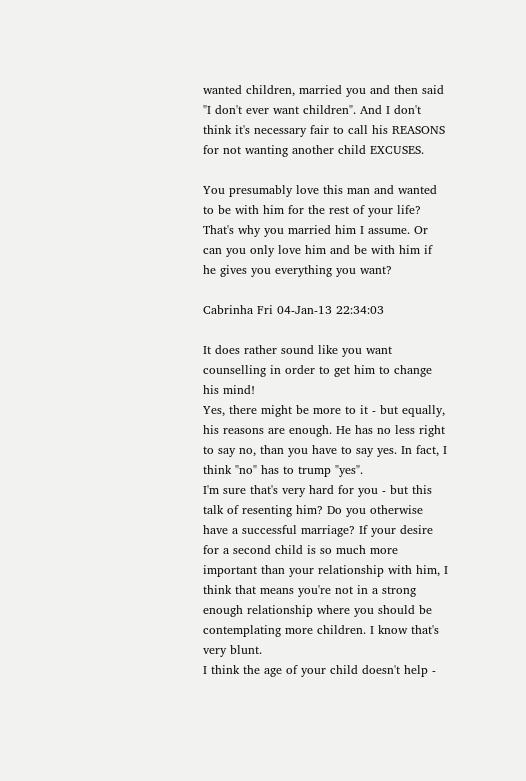wanted children, married you and then said "I don't ever want children". And I don't think it's necessary fair to call his REASONS for not wanting another child EXCUSES.

You presumably love this man and wanted to be with him for the rest of your life? That's why you married him I assume. Or can you only love him and be with him if he gives you everything you want?

Cabrinha Fri 04-Jan-13 22:34:03

It does rather sound like you want counselling in order to get him to change his mind!
Yes, there might be more to it - but equally, his reasons are enough. He has no less right to say no, than you have to say yes. In fact, I think "no" has to trump "yes".
I'm sure that's very hard for you - but this talk of resenting him? Do you otherwise have a successful marriage? If your desire for a second child is so much more important than your relationship with him, I think that means you're not in a strong enough relationship where you should be contemplating more children. I know that's very blunt.
I think the age of your child doesn't help -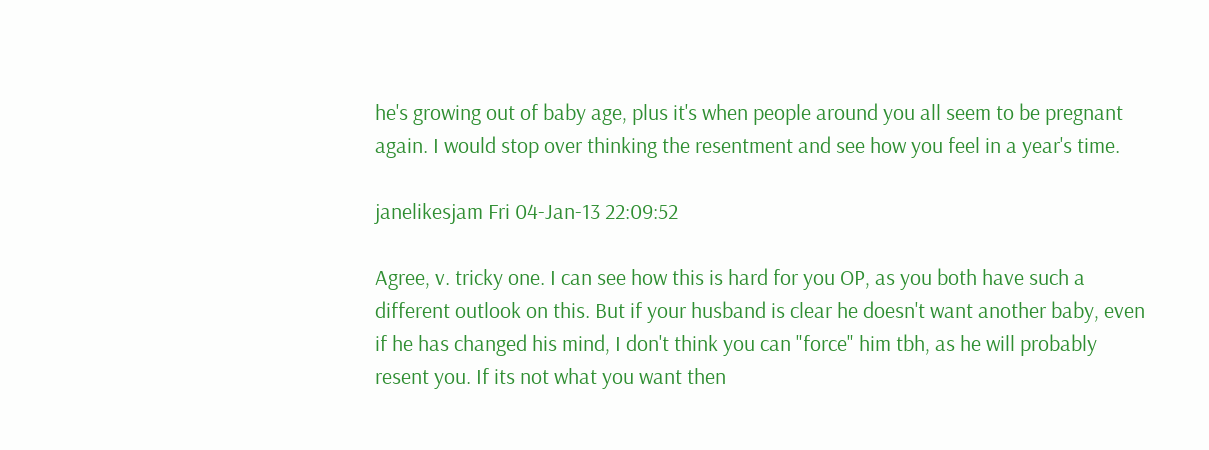he's growing out of baby age, plus it's when people around you all seem to be pregnant again. I would stop over thinking the resentment and see how you feel in a year's time.

janelikesjam Fri 04-Jan-13 22:09:52

Agree, v. tricky one. I can see how this is hard for you OP, as you both have such a different outlook on this. But if your husband is clear he doesn't want another baby, even if he has changed his mind, I don't think you can "force" him tbh, as he will probably resent you. If its not what you want then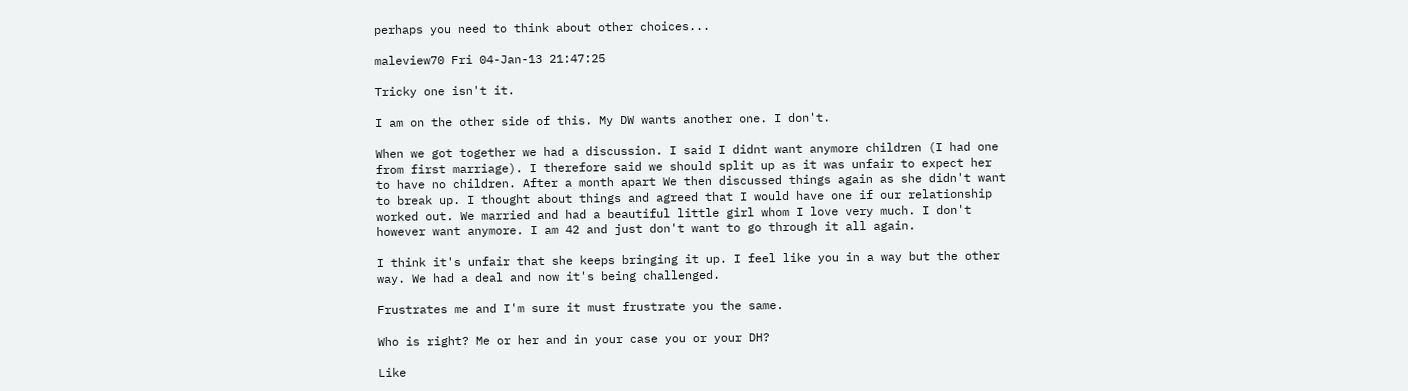perhaps you need to think about other choices...

maleview70 Fri 04-Jan-13 21:47:25

Tricky one isn't it.

I am on the other side of this. My DW wants another one. I don't.

When we got together we had a discussion. I said I didnt want anymore children (I had one from first marriage). I therefore said we should split up as it was unfair to expect her to have no children. After a month apart We then discussed things again as she didn't want to break up. I thought about things and agreed that I would have one if our relationship worked out. We married and had a beautiful little girl whom I love very much. I don't however want anymore. I am 42 and just don't want to go through it all again.

I think it's unfair that she keeps bringing it up. I feel like you in a way but the other way. We had a deal and now it's being challenged.

Frustrates me and I'm sure it must frustrate you the same.

Who is right? Me or her and in your case you or your DH?

Like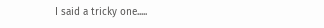I said a tricky one.....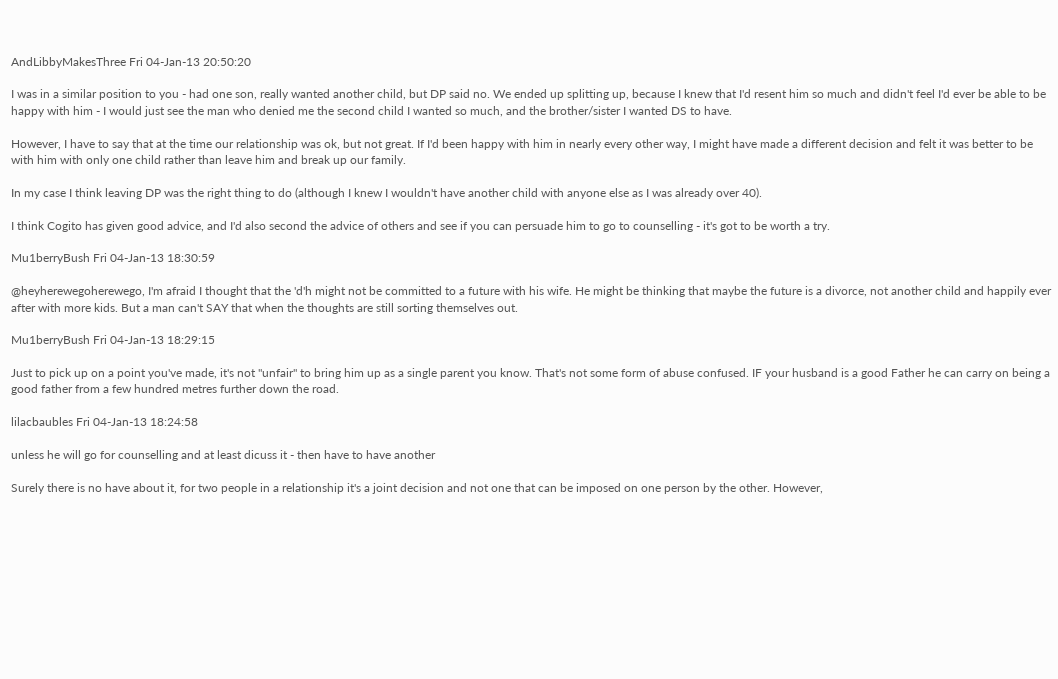AndLibbyMakesThree Fri 04-Jan-13 20:50:20

I was in a similar position to you - had one son, really wanted another child, but DP said no. We ended up splitting up, because I knew that I'd resent him so much and didn't feel I'd ever be able to be happy with him - I would just see the man who denied me the second child I wanted so much, and the brother/sister I wanted DS to have.

However, I have to say that at the time our relationship was ok, but not great. If I'd been happy with him in nearly every other way, I might have made a different decision and felt it was better to be with him with only one child rather than leave him and break up our family.

In my case I think leaving DP was the right thing to do (although I knew I wouldn't have another child with anyone else as I was already over 40).

I think Cogito has given good advice, and I'd also second the advice of others and see if you can persuade him to go to counselling - it's got to be worth a try.

Mu1berryBush Fri 04-Jan-13 18:30:59

@heyherewegoherewego, I'm afraid I thought that the 'd'h might not be committed to a future with his wife. He might be thinking that maybe the future is a divorce, not another child and happily ever after with more kids. But a man can't SAY that when the thoughts are still sorting themselves out.

Mu1berryBush Fri 04-Jan-13 18:29:15

Just to pick up on a point you've made, it's not "unfair" to bring him up as a single parent you know. That's not some form of abuse confused. IF your husband is a good Father he can carry on being a good father from a few hundred metres further down the road.

lilacbaubles Fri 04-Jan-13 18:24:58

unless he will go for counselling and at least dicuss it - then have to have another

Surely there is no have about it, for two people in a relationship it's a joint decision and not one that can be imposed on one person by the other. However,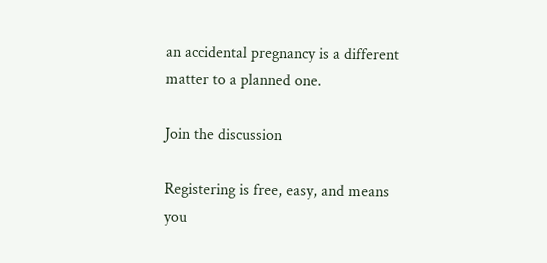an accidental pregnancy is a different matter to a planned one.

Join the discussion

Registering is free, easy, and means you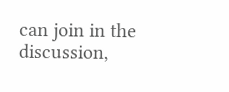can join in the discussion,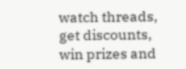watch threads, get discounts, win prizes and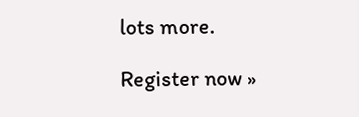lots more.

Register now »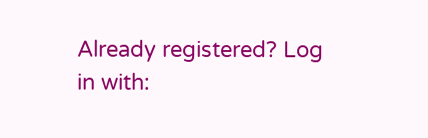Already registered? Log in with: